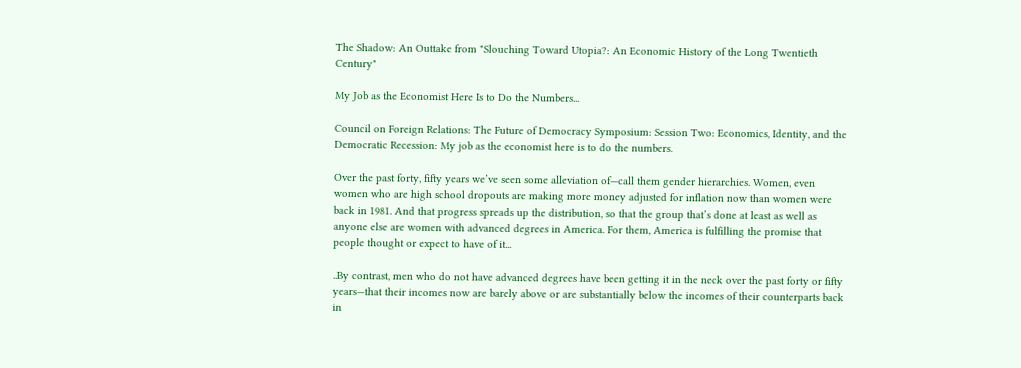The Shadow: An Outtake from "Slouching Toward Utopia?: An Economic History of the Long Twentieth Century"

My Job as the Economist Here Is to Do the Numbers...

Council on Foreign Relations: The Future of Democracy Symposium: Session Two: Economics, Identity, and the Democratic Recession: My job as the economist here is to do the numbers.

Over the past forty, fifty years we’ve seen some alleviation of—call them gender hierarchies. Women, even women who are high school dropouts are making more money adjusted for inflation now than women were back in 1981. And that progress spreads up the distribution, so that the group that’s done at least as well as anyone else are women with advanced degrees in America. For them, America is fulfilling the promise that people thought or expect to have of it...

..By contrast, men who do not have advanced degrees have been getting it in the neck over the past forty or fifty years—that their incomes now are barely above or are substantially below the incomes of their counterparts back in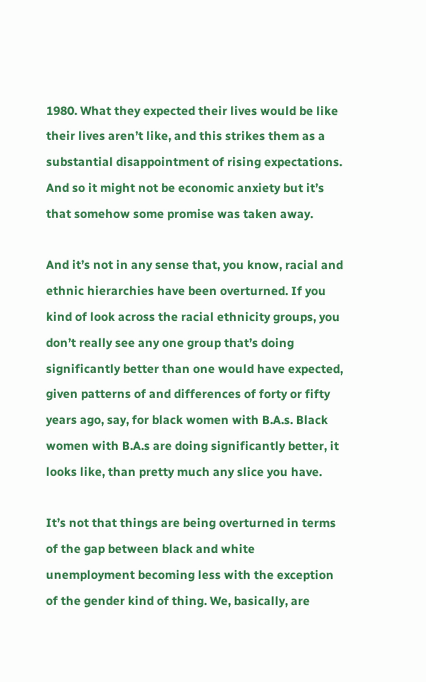1980. What they expected their lives would be like their lives aren’t like, and this strikes them as a substantial disappointment of rising expectations. And so it might not be economic anxiety but it’s that somehow some promise was taken away.

And it’s not in any sense that, you know, racial and ethnic hierarchies have been overturned. If you kind of look across the racial ethnicity groups, you don’t really see any one group that’s doing significantly better than one would have expected, given patterns of and differences of forty or fifty years ago, say, for black women with B.A.s. Black women with B.A.s are doing significantly better, it looks like, than pretty much any slice you have.

It’s not that things are being overturned in terms of the gap between black and white unemployment becoming less with the exception of the gender kind of thing. We, basically, are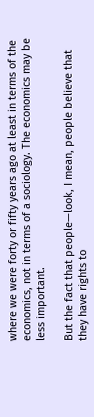where we were forty or fifty years ago at least in terms of the economics, not in terms of a sociology. The economics may be less important.

But the fact that people—look, I mean, people believe that they have rights to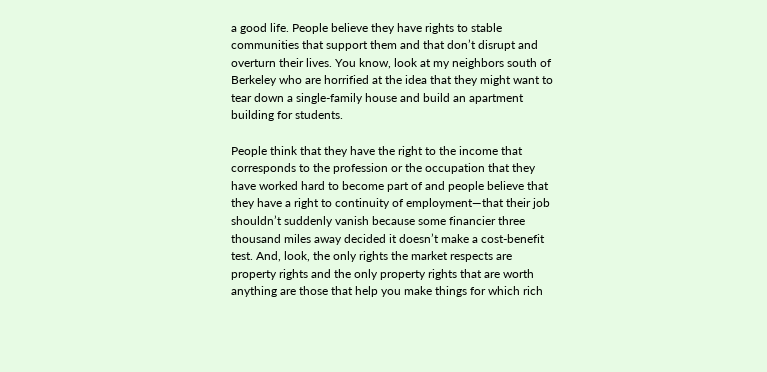a good life. People believe they have rights to stable communities that support them and that don’t disrupt and overturn their lives. You know, look at my neighbors south of Berkeley who are horrified at the idea that they might want to tear down a single-family house and build an apartment building for students.

People think that they have the right to the income that corresponds to the profession or the occupation that they have worked hard to become part of and people believe that they have a right to continuity of employment—that their job shouldn’t suddenly vanish because some financier three thousand miles away decided it doesn’t make a cost-benefit test. And, look, the only rights the market respects are property rights and the only property rights that are worth anything are those that help you make things for which rich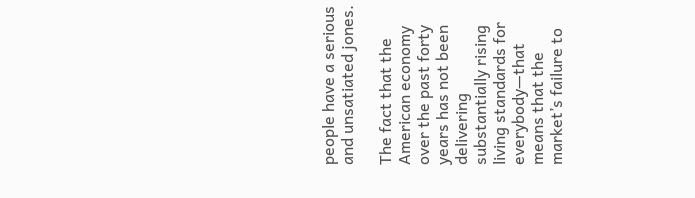people have a serious and unsatiated jones.

The fact that the American economy over the past forty years has not been delivering substantially rising living standards for everybody—that means that the market’s failure to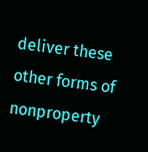deliver these other forms of nonproperty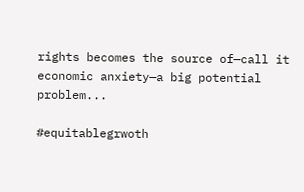rights becomes the source of—call it economic anxiety—a big potential problem...

#equitablegrwoth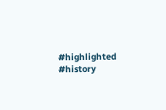#highlighted #history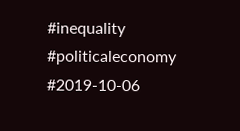#inequality #politicaleconomy #2019-10-06